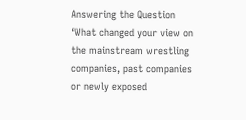Answering the Question ‘What changed your view on the mainstream wrestling companies, past companies or newly exposed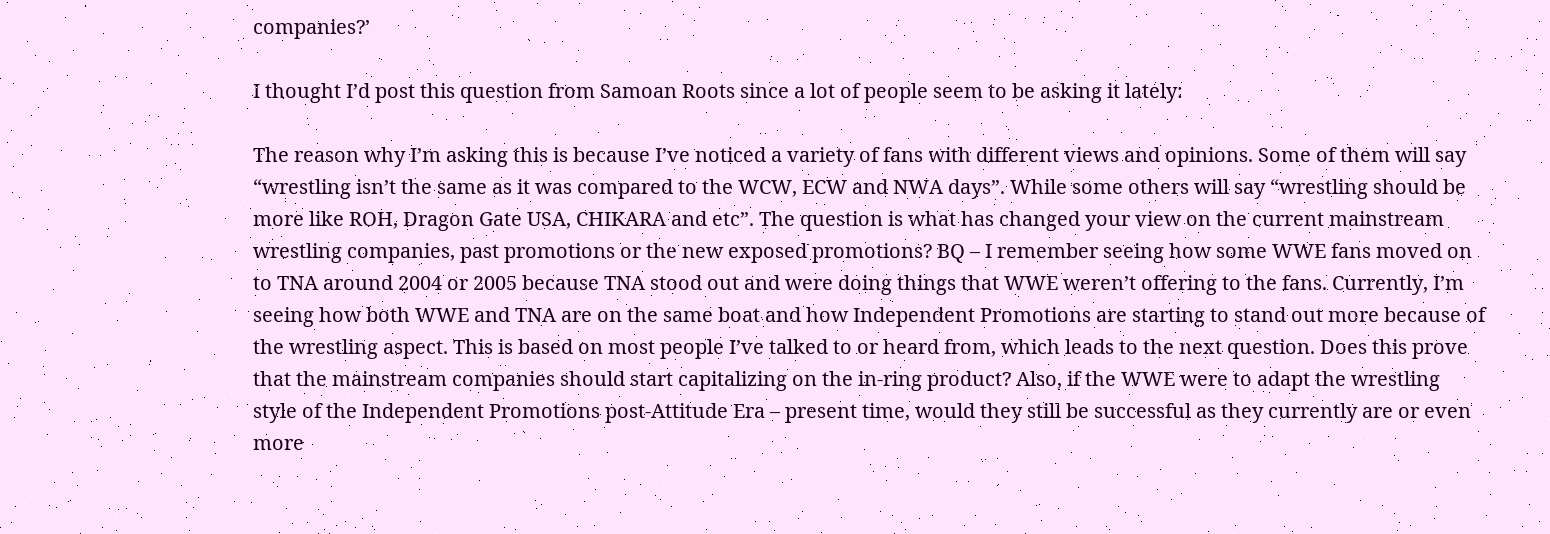companies?’

I thought I’d post this question from Samoan Roots since a lot of people seem to be asking it lately:

The reason why I’m asking this is because I’ve noticed a variety of fans with different views and opinions. Some of them will say “wrestling isn’t the same as it was compared to the WCW, ECW and NWA days”. While some others will say “wrestling should be more like ROH, Dragon Gate USA, CHIKARA and etc”. The question is what has changed your view on the current mainstream wrestling companies, past promotions or the new exposed promotions? BQ – I remember seeing how some WWE fans moved on to TNA around 2004 or 2005 because TNA stood out and were doing things that WWE weren’t offering to the fans. Currently, I’m seeing how both WWE and TNA are on the same boat and how Independent Promotions are starting to stand out more because of the wrestling aspect. This is based on most people I’ve talked to or heard from, which leads to the next question. Does this prove that the mainstream companies should start capitalizing on the in-ring product? Also, if the WWE were to adapt the wrestling style of the Independent Promotions post-Attitude Era – present time, would they still be successful as they currently are or even more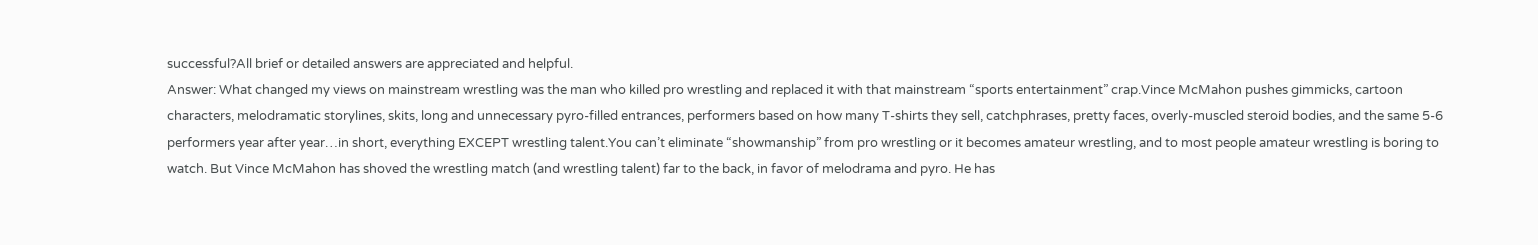successful?All brief or detailed answers are appreciated and helpful.
Answer: What changed my views on mainstream wrestling was the man who killed pro wrestling and replaced it with that mainstream “sports entertainment” crap.Vince McMahon pushes gimmicks, cartoon characters, melodramatic storylines, skits, long and unnecessary pyro-filled entrances, performers based on how many T-shirts they sell, catchphrases, pretty faces, overly-muscled steroid bodies, and the same 5-6 performers year after year…in short, everything EXCEPT wrestling talent.You can’t eliminate “showmanship” from pro wrestling or it becomes amateur wrestling, and to most people amateur wrestling is boring to watch. But Vince McMahon has shoved the wrestling match (and wrestling talent) far to the back, in favor of melodrama and pyro. He has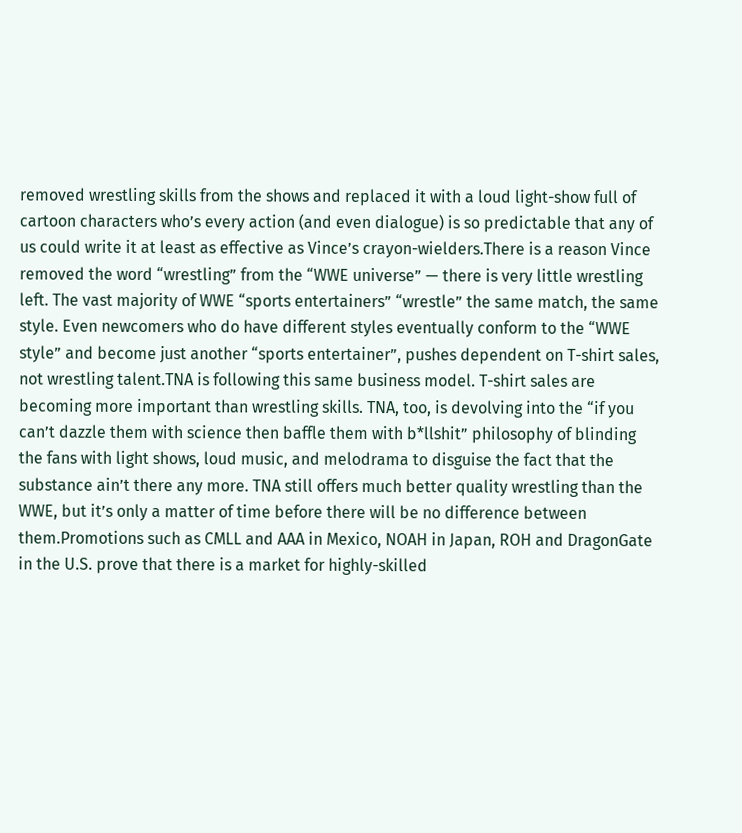removed wrestling skills from the shows and replaced it with a loud light-show full of cartoon characters who’s every action (and even dialogue) is so predictable that any of us could write it at least as effective as Vince’s crayon-wielders.There is a reason Vince removed the word “wrestling” from the “WWE universe” — there is very little wrestling left. The vast majority of WWE “sports entertainers” “wrestle” the same match, the same style. Even newcomers who do have different styles eventually conform to the “WWE style” and become just another “sports entertainer”, pushes dependent on T-shirt sales, not wrestling talent.TNA is following this same business model. T-shirt sales are becoming more important than wrestling skills. TNA, too, is devolving into the “if you can’t dazzle them with science then baffle them with b*llshit” philosophy of blinding the fans with light shows, loud music, and melodrama to disguise the fact that the substance ain’t there any more. TNA still offers much better quality wrestling than the WWE, but it’s only a matter of time before there will be no difference between them.Promotions such as CMLL and AAA in Mexico, NOAH in Japan, ROH and DragonGate in the U.S. prove that there is a market for highly-skilled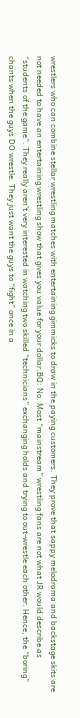wrestlers who can combine stellar wrestling matches with entertaining gimmicks to draw in the paying customers. They prove that sappy melodrama and backstage skits are not needed to have an entertaining wrestling show that gives you value for your dollar.BQ: No. Most “mainstream” wrestling fans are not what JR would describe as “students of the game”. They really aren’t very interested in watching two skilled “technicians” exchanging holds and trying to out-wrestle each other. Hence, the “boring” chants when the guys DO wrestle. They just want the guys to “fight” once in a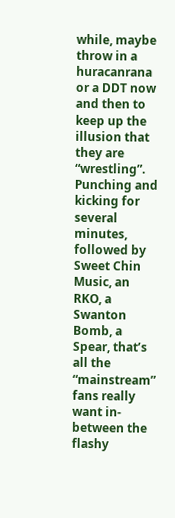while, maybe throw in a huracanrana or a DDT now and then to keep up the illusion that they are “wrestling”. Punching and kicking for several minutes, followed by Sweet Chin Music, an RKO, a Swanton Bomb, a Spear, that’s all the “mainstream” fans really want in-between the flashy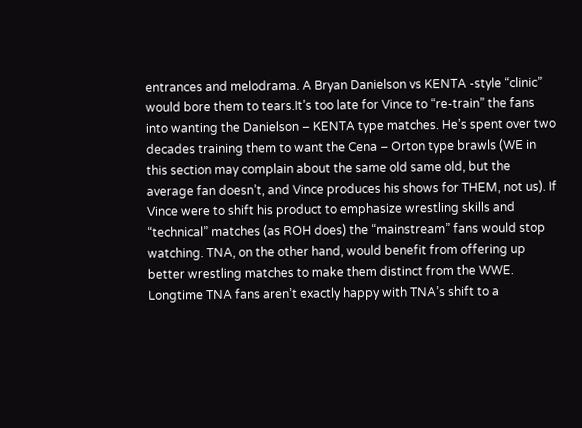entrances and melodrama. A Bryan Danielson vs KENTA -style “clinic” would bore them to tears.It’s too late for Vince to “re-train” the fans into wanting the Danielson – KENTA type matches. He’s spent over two decades training them to want the Cena – Orton type brawls (WE in this section may complain about the same old same old, but the average fan doesn’t, and Vince produces his shows for THEM, not us). If Vince were to shift his product to emphasize wrestling skills and “technical” matches (as ROH does) the “mainstream” fans would stop watching. TNA, on the other hand, would benefit from offering up better wrestling matches to make them distinct from the WWE. Longtime TNA fans aren’t exactly happy with TNA’s shift to a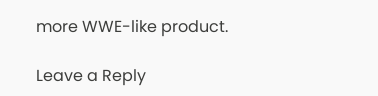more WWE-like product.

Leave a Reply